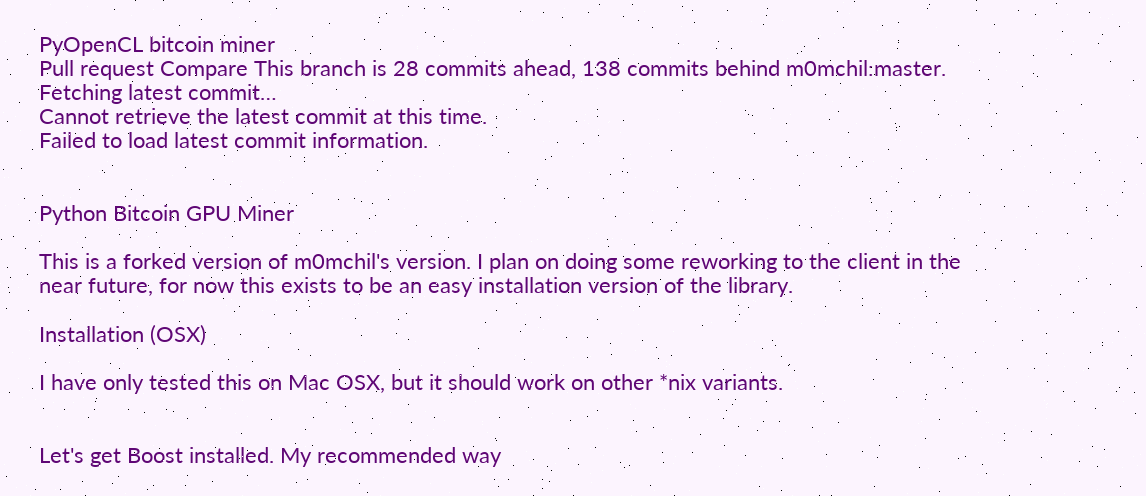PyOpenCL bitcoin miner
Pull request Compare This branch is 28 commits ahead, 138 commits behind m0mchil:master.
Fetching latest commit…
Cannot retrieve the latest commit at this time.
Failed to load latest commit information.


Python Bitcoin GPU Miner

This is a forked version of m0mchil's version. I plan on doing some reworking to the client in the near future, for now this exists to be an easy installation version of the library.

Installation (OSX)

I have only tested this on Mac OSX, but it should work on other *nix variants.


Let's get Boost installed. My recommended way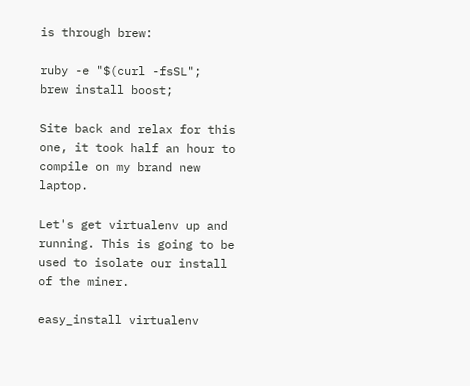is through brew:

ruby -e "$(curl -fsSL";
brew install boost;

Site back and relax for this one, it took half an hour to compile on my brand new laptop.

Let's get virtualenv up and running. This is going to be used to isolate our install of the miner.

easy_install virtualenv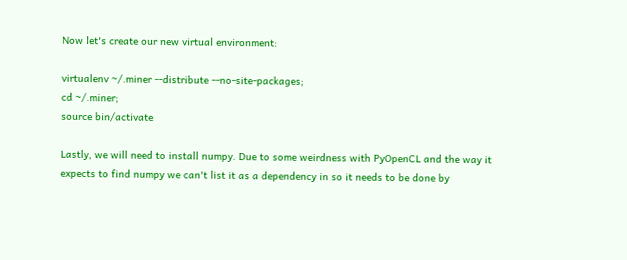Now let's create our new virtual environment:

virtualenv ~/.miner --distribute --no-site-packages;
cd ~/.miner;
source bin/activate

Lastly, we will need to install numpy. Due to some weirdness with PyOpenCL and the way it expects to find numpy we can't list it as a dependency in so it needs to be done by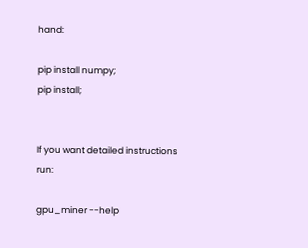hand:

pip install numpy;
pip install;


If you want detailed instructions run:

gpu_miner --help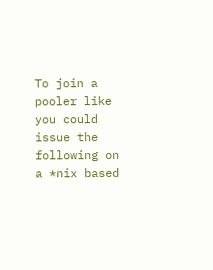To join a pooler like you could issue the following on a *nix based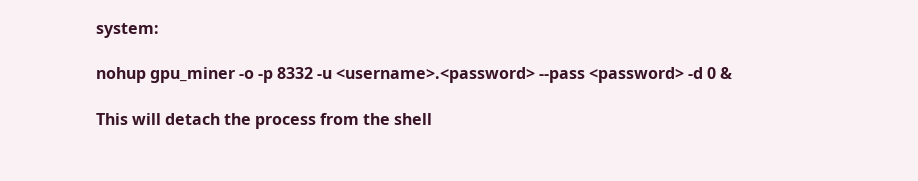system:

nohup gpu_miner -o -p 8332 -u <username>.<password> --pass <password> -d 0 &

This will detach the process from the shell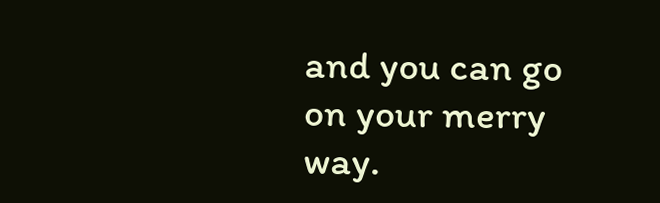and you can go on your merry way.